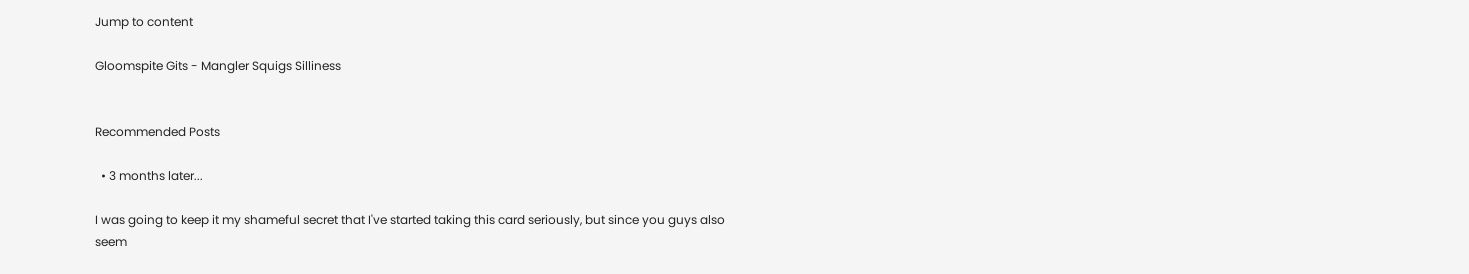Jump to content

Gloomspite Gits - Mangler Squigs Silliness


Recommended Posts

  • 3 months later...

I was going to keep it my shameful secret that I've started taking this card seriously, but since you guys also seem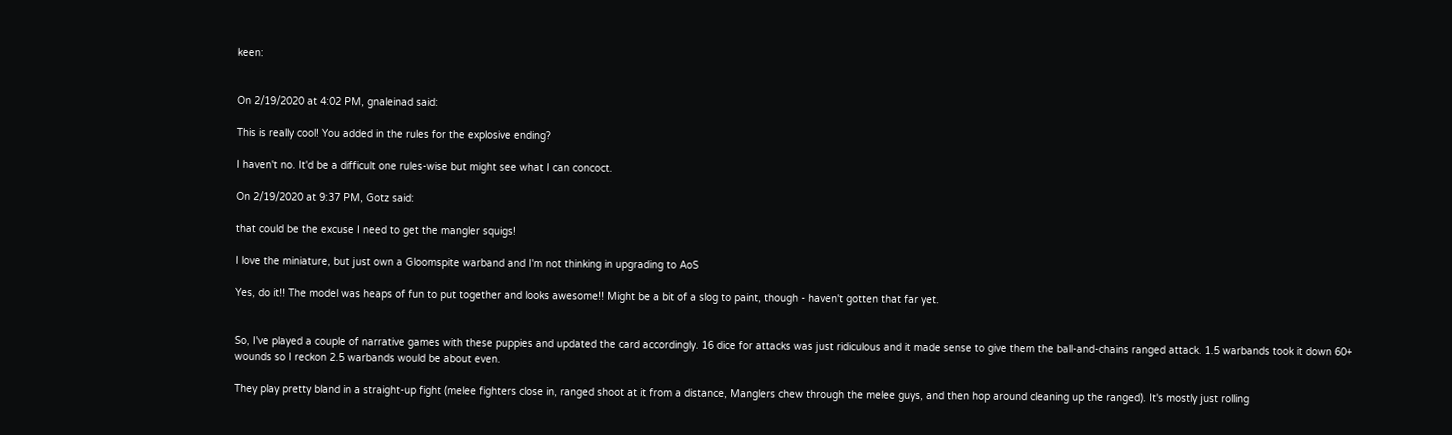keen:


On 2/19/2020 at 4:02 PM, gnaleinad said:

This is really cool! You added in the rules for the explosive ending?

I haven't no. It'd be a difficult one rules-wise but might see what I can concoct.

On 2/19/2020 at 9:37 PM, Gotz said:

that could be the excuse I need to get the mangler squigs!

I love the miniature, but just own a Gloomspite warband and I'm not thinking in upgrading to AoS

Yes, do it!! The model was heaps of fun to put together and looks awesome!! Might be a bit of a slog to paint, though - haven't gotten that far yet.


So, I've played a couple of narrative games with these puppies and updated the card accordingly. 16 dice for attacks was just ridiculous and it made sense to give them the ball-and-chains ranged attack. 1.5 warbands took it down 60+ wounds so I reckon 2.5 warbands would be about even.

They play pretty bland in a straight-up fight (melee fighters close in, ranged shoot at it from a distance, Manglers chew through the melee guys, and then hop around cleaning up the ranged). It's mostly just rolling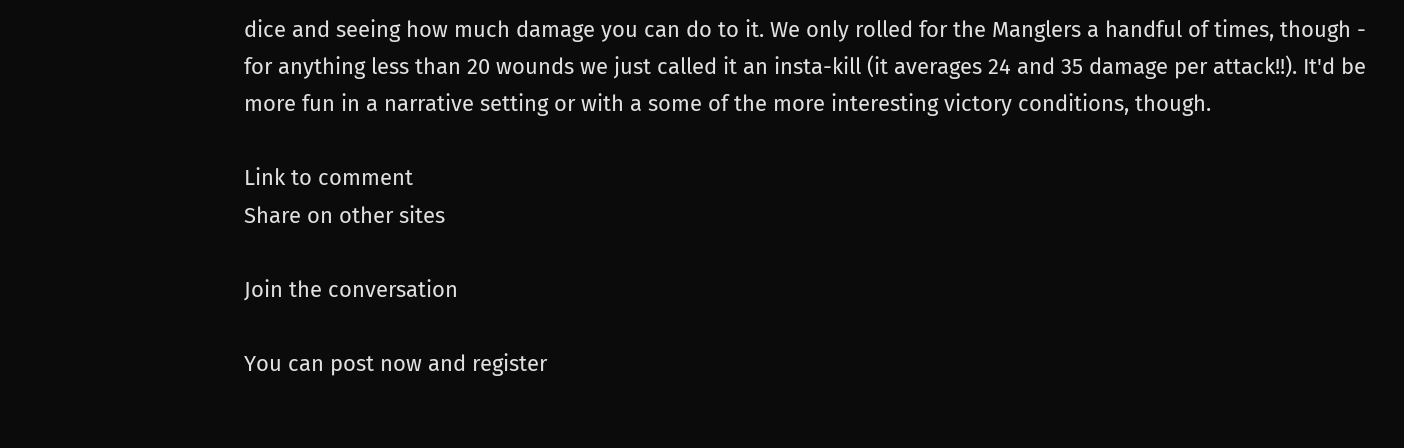dice and seeing how much damage you can do to it. We only rolled for the Manglers a handful of times, though - for anything less than 20 wounds we just called it an insta-kill (it averages 24 and 35 damage per attack!!). It'd be more fun in a narrative setting or with a some of the more interesting victory conditions, though.

Link to comment
Share on other sites

Join the conversation

You can post now and register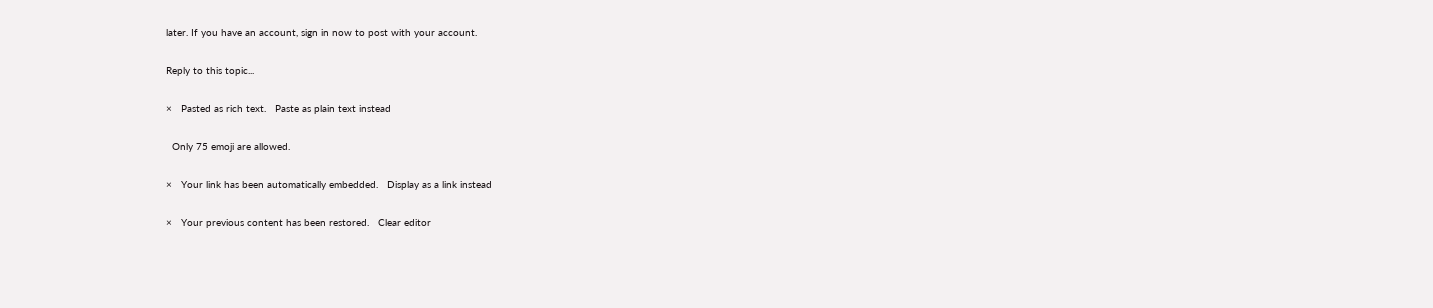later. If you have an account, sign in now to post with your account.

Reply to this topic...

×   Pasted as rich text.   Paste as plain text instead

  Only 75 emoji are allowed.

×   Your link has been automatically embedded.   Display as a link instead

×   Your previous content has been restored.   Clear editor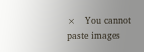×   You cannot paste images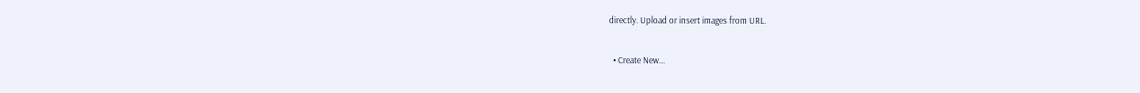directly. Upload or insert images from URL.

  • Create New...